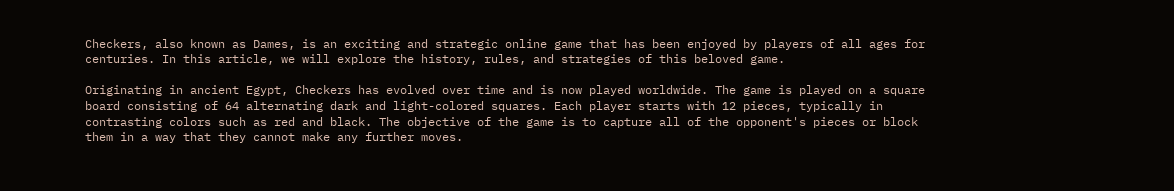Checkers, also known as Dames, is an exciting and strategic online game that has been enjoyed by players of all ages for centuries. In this article, we will explore the history, rules, and strategies of this beloved game.

Originating in ancient Egypt, Checkers has evolved over time and is now played worldwide. The game is played on a square board consisting of 64 alternating dark and light-colored squares. Each player starts with 12 pieces, typically in contrasting colors such as red and black. The objective of the game is to capture all of the opponent's pieces or block them in a way that they cannot make any further moves.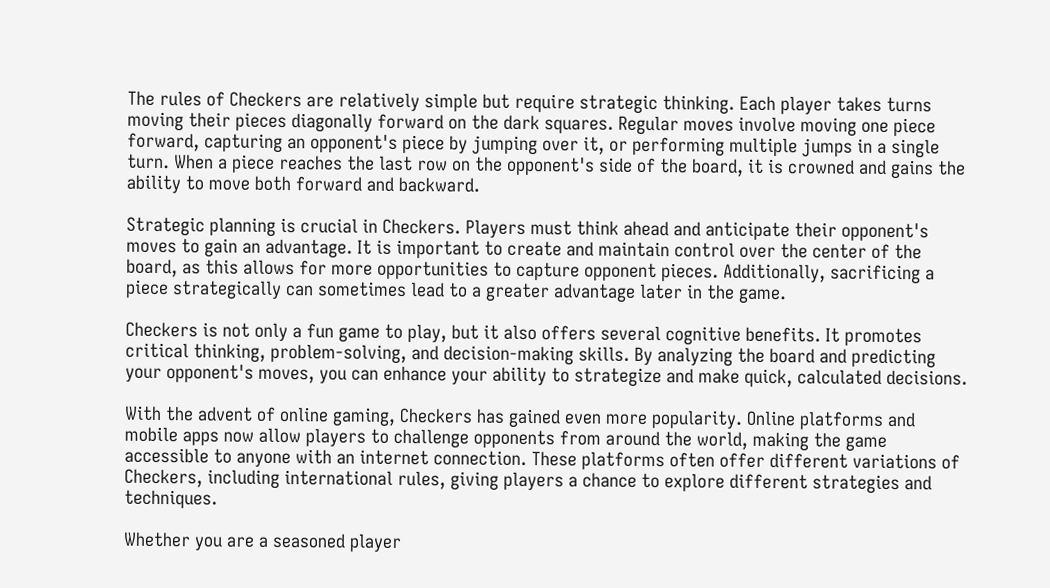The rules of Checkers are relatively simple but require strategic thinking. Each player takes turns moving their pieces diagonally forward on the dark squares. Regular moves involve moving one piece forward, capturing an opponent's piece by jumping over it, or performing multiple jumps in a single turn. When a piece reaches the last row on the opponent's side of the board, it is crowned and gains the ability to move both forward and backward.

Strategic planning is crucial in Checkers. Players must think ahead and anticipate their opponent's moves to gain an advantage. It is important to create and maintain control over the center of the board, as this allows for more opportunities to capture opponent pieces. Additionally, sacrificing a piece strategically can sometimes lead to a greater advantage later in the game.

Checkers is not only a fun game to play, but it also offers several cognitive benefits. It promotes critical thinking, problem-solving, and decision-making skills. By analyzing the board and predicting your opponent's moves, you can enhance your ability to strategize and make quick, calculated decisions.

With the advent of online gaming, Checkers has gained even more popularity. Online platforms and mobile apps now allow players to challenge opponents from around the world, making the game accessible to anyone with an internet connection. These platforms often offer different variations of Checkers, including international rules, giving players a chance to explore different strategies and techniques.

Whether you are a seasoned player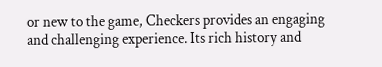or new to the game, Checkers provides an engaging and challenging experience. Its rich history and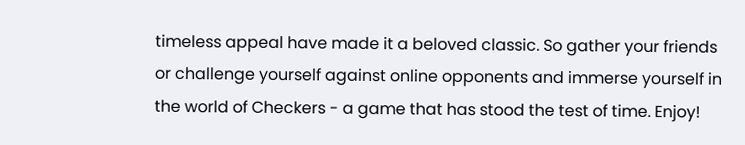timeless appeal have made it a beloved classic. So gather your friends or challenge yourself against online opponents and immerse yourself in the world of Checkers - a game that has stood the test of time. Enjoy!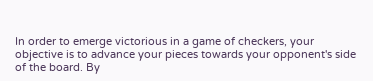In order to emerge victorious in a game of checkers, your objective is to advance your pieces towards your opponent's side of the board. By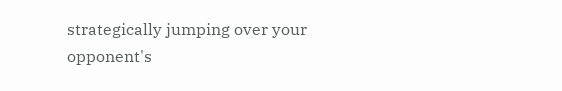strategically jumping over your opponent's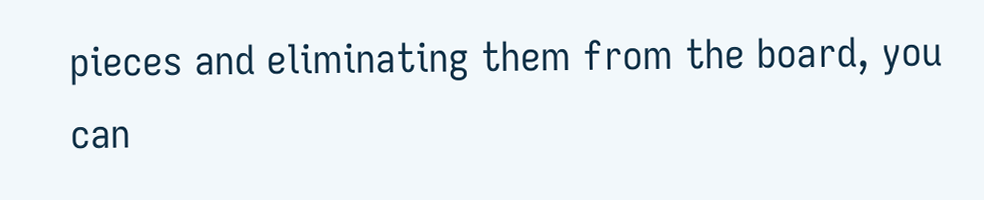pieces and eliminating them from the board, you can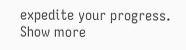expedite your progress.
Show more